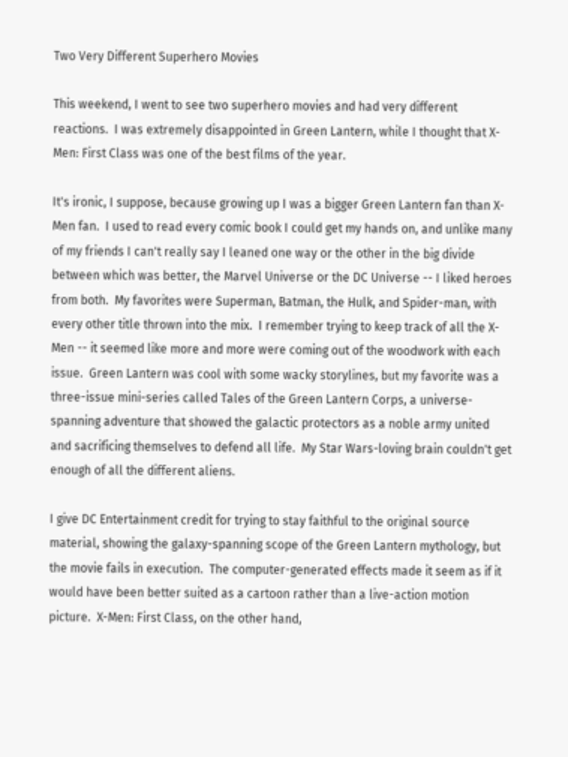Two Very Different Superhero Movies

This weekend, I went to see two superhero movies and had very different reactions.  I was extremely disappointed in Green Lantern, while I thought that X-Men: First Class was one of the best films of the year.

It's ironic, I suppose, because growing up I was a bigger Green Lantern fan than X-Men fan.  I used to read every comic book I could get my hands on, and unlike many of my friends I can't really say I leaned one way or the other in the big divide between which was better, the Marvel Universe or the DC Universe -- I liked heroes from both.  My favorites were Superman, Batman, the Hulk, and Spider-man, with every other title thrown into the mix.  I remember trying to keep track of all the X-Men -- it seemed like more and more were coming out of the woodwork with each issue.  Green Lantern was cool with some wacky storylines, but my favorite was a three-issue mini-series called Tales of the Green Lantern Corps, a universe-spanning adventure that showed the galactic protectors as a noble army united and sacrificing themselves to defend all life.  My Star Wars-loving brain couldn't get enough of all the different aliens.

I give DC Entertainment credit for trying to stay faithful to the original source material, showing the galaxy-spanning scope of the Green Lantern mythology, but the movie fails in execution.  The computer-generated effects made it seem as if it would have been better suited as a cartoon rather than a live-action motion picture.  X-Men: First Class, on the other hand,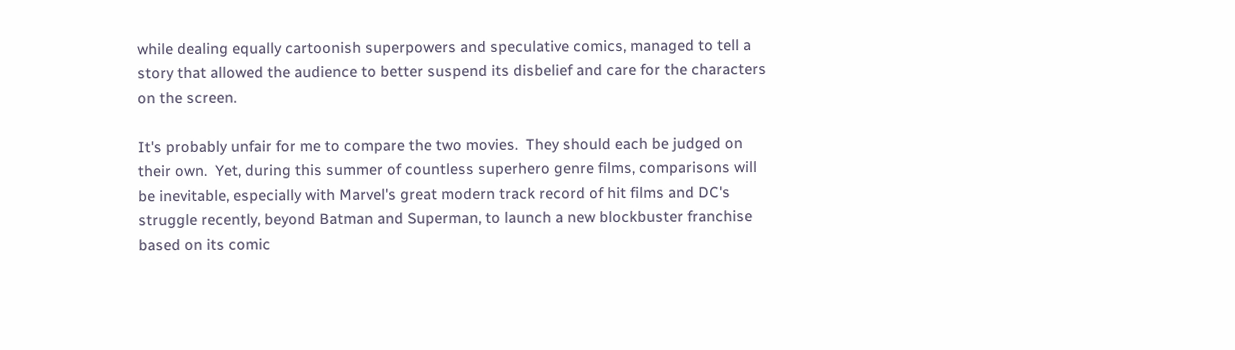while dealing equally cartoonish superpowers and speculative comics, managed to tell a story that allowed the audience to better suspend its disbelief and care for the characters on the screen.

It's probably unfair for me to compare the two movies.  They should each be judged on their own.  Yet, during this summer of countless superhero genre films, comparisons will be inevitable, especially with Marvel's great modern track record of hit films and DC's struggle recently, beyond Batman and Superman, to launch a new blockbuster franchise based on its comic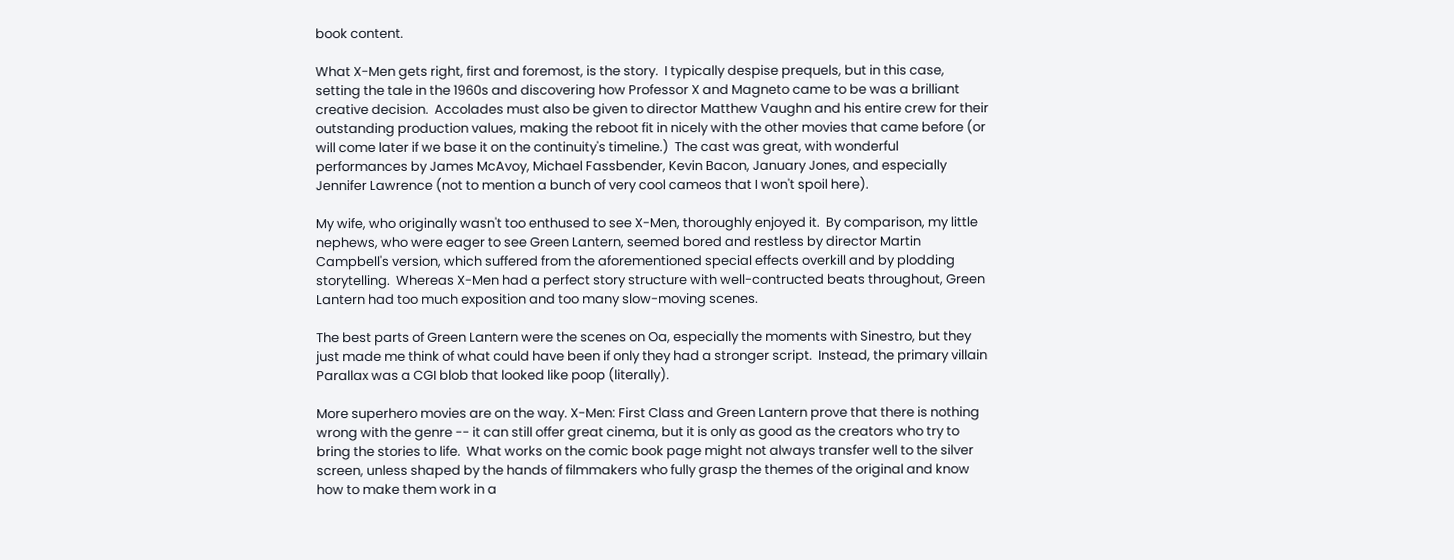book content.

What X-Men gets right, first and foremost, is the story.  I typically despise prequels, but in this case, setting the tale in the 1960s and discovering how Professor X and Magneto came to be was a brilliant creative decision.  Accolades must also be given to director Matthew Vaughn and his entire crew for their outstanding production values, making the reboot fit in nicely with the other movies that came before (or will come later if we base it on the continuity's timeline.)  The cast was great, with wonderful performances by James McAvoy, Michael Fassbender, Kevin Bacon, January Jones, and especially Jennifer Lawrence (not to mention a bunch of very cool cameos that I won't spoil here).

My wife, who originally wasn't too enthused to see X-Men, thoroughly enjoyed it.  By comparison, my little nephews, who were eager to see Green Lantern, seemed bored and restless by director Martin Campbell's version, which suffered from the aforementioned special effects overkill and by plodding storytelling.  Whereas X-Men had a perfect story structure with well-contructed beats throughout, Green Lantern had too much exposition and too many slow-moving scenes.

The best parts of Green Lantern were the scenes on Oa, especially the moments with Sinestro, but they just made me think of what could have been if only they had a stronger script.  Instead, the primary villain Parallax was a CGI blob that looked like poop (literally).

More superhero movies are on the way. X-Men: First Class and Green Lantern prove that there is nothing wrong with the genre -- it can still offer great cinema, but it is only as good as the creators who try to bring the stories to life.  What works on the comic book page might not always transfer well to the silver screen, unless shaped by the hands of filmmakers who fully grasp the themes of the original and know how to make them work in a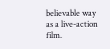believable way as a live-action film.